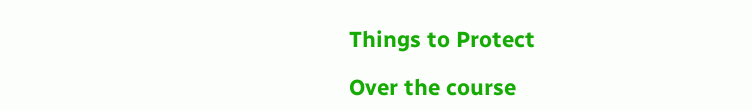Things to Protect

Over the course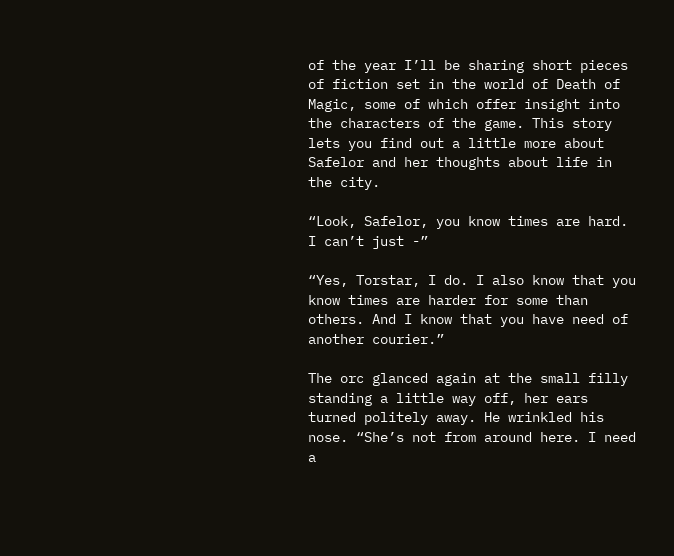of the year I’ll be sharing short pieces of fiction set in the world of Death of Magic, some of which offer insight into the characters of the game. This story lets you find out a little more about Safelor and her thoughts about life in the city.

“Look, Safelor, you know times are hard. I can’t just -”

“Yes, Torstar, I do. I also know that you know times are harder for some than others. And I know that you have need of another courier.”

The orc glanced again at the small filly standing a little way off, her ears turned politely away. He wrinkled his nose. “She’s not from around here. I need a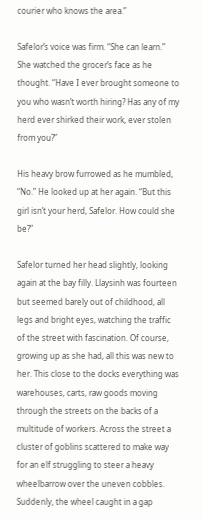courier who knows the area.”

Safelor’s voice was firm. “She can learn.” She watched the grocer’s face as he thought. “Have I ever brought someone to you who wasn’t worth hiring? Has any of my herd ever shirked their work, ever stolen from you?”

His heavy brow furrowed as he mumbled, “No.” He looked up at her again. “But this girl isn’t your herd, Safelor. How could she be?”

Safelor turned her head slightly, looking again at the bay filly. Llaysinh was fourteen but seemed barely out of childhood, all legs and bright eyes, watching the traffic of the street with fascination. Of course, growing up as she had, all this was new to her. This close to the docks everything was warehouses, carts, raw goods moving through the streets on the backs of a multitude of workers. Across the street a cluster of goblins scattered to make way for an elf struggling to steer a heavy wheelbarrow over the uneven cobbles. Suddenly, the wheel caught in a gap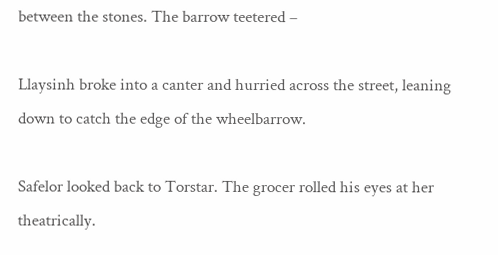between the stones. The barrow teetered –

Llaysinh broke into a canter and hurried across the street, leaning down to catch the edge of the wheelbarrow.

Safelor looked back to Torstar. The grocer rolled his eyes at her theatrically.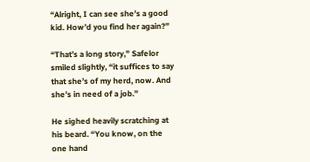“Alright, I can see she’s a good kid. How’d you find her again?”

“That’s a long story,” Safelor smiled slightly, “it suffices to say that she’s of my herd, now. And she’s in need of a job.”

He sighed heavily scratching at his beard. “You know, on the one hand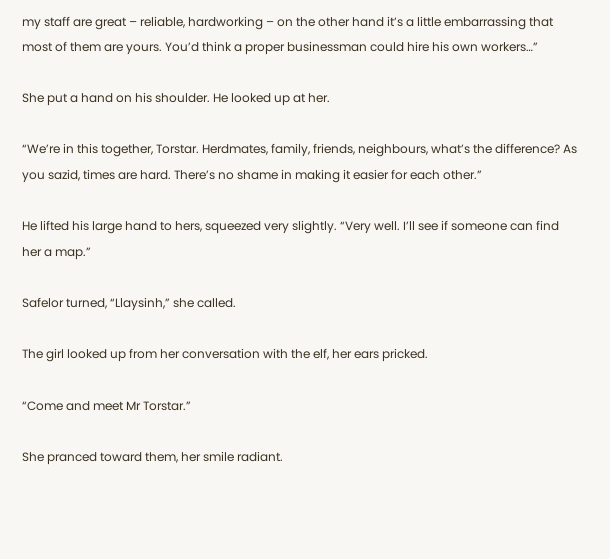my staff are great – reliable, hardworking – on the other hand it’s a little embarrassing that most of them are yours. You’d think a proper businessman could hire his own workers…”

She put a hand on his shoulder. He looked up at her.

“We’re in this together, Torstar. Herdmates, family, friends, neighbours, what’s the difference? As you sazid, times are hard. There’s no shame in making it easier for each other.”

He lifted his large hand to hers, squeezed very slightly. “Very well. I’ll see if someone can find her a map.”

Safelor turned, “Llaysinh,” she called.

The girl looked up from her conversation with the elf, her ears pricked.

“Come and meet Mr Torstar.”

She pranced toward them, her smile radiant.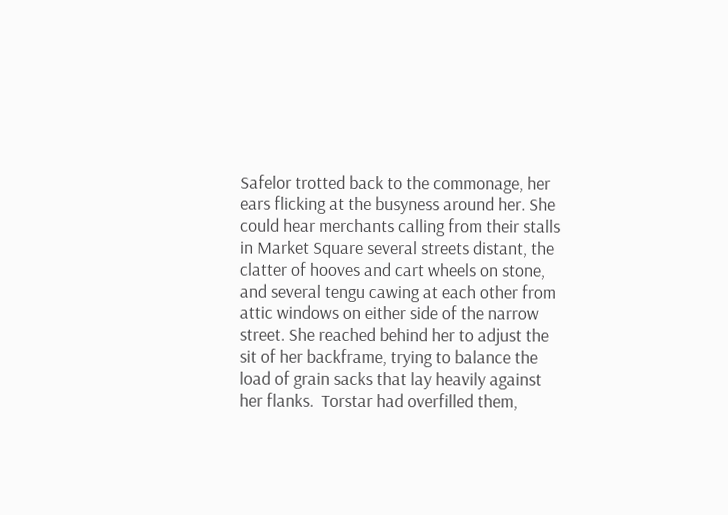Safelor trotted back to the commonage, her ears flicking at the busyness around her. She could hear merchants calling from their stalls in Market Square several streets distant, the clatter of hooves and cart wheels on stone, and several tengu cawing at each other from attic windows on either side of the narrow street. She reached behind her to adjust the sit of her backframe, trying to balance the load of grain sacks that lay heavily against her flanks.  Torstar had overfilled them,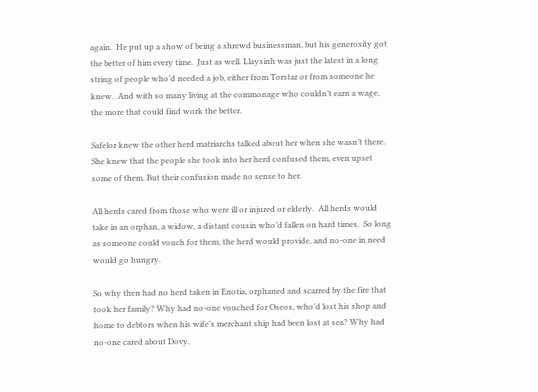again.  He put up a show of being a shrewd businessman, but his generosity got the better of him every time.  Just as well. Llaysinh was just the latest in a long string of people who’d needed a job, either from Torstar or from someone he knew.  And with so many living at the commonage who couldn’t earn a wage, the more that could find work the better.

Safelor knew the other herd matriarchs talked about her when she wasn’t there.  She knew that the people she took into her herd confused them, even upset some of them. But their confusion made no sense to her.

All herds cared from those who were ill or injured or elderly.  All herds would take in an orphan, a widow, a distant cousin who’d fallen on hard times.  So long as someone could vouch for them, the herd would provide, and no-one in need would go hungry.

So why then had no herd taken in Enotia, orphaned and scarred by the fire that took her family? Why had no-one vouched for Oseos, who’d lost his shop and home to debtors when his wife’s merchant ship had been lost at sea? Why had no-one cared about Dovy,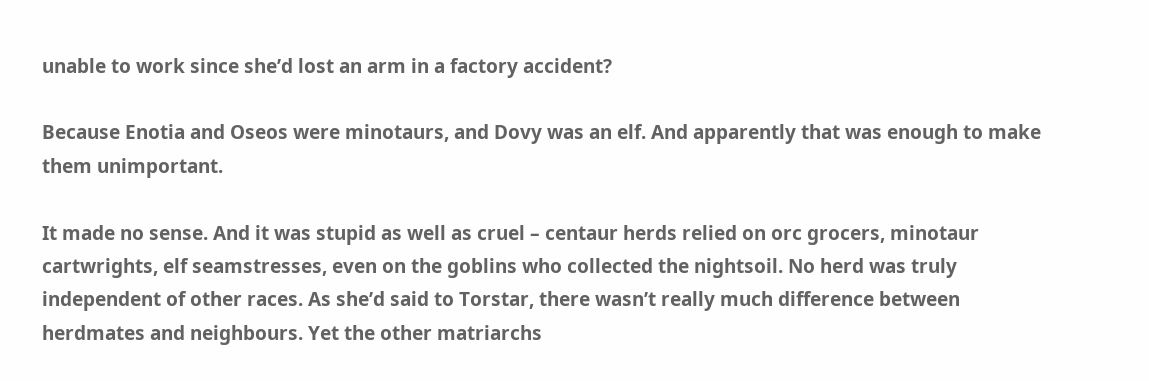unable to work since she’d lost an arm in a factory accident?

Because Enotia and Oseos were minotaurs, and Dovy was an elf. And apparently that was enough to make them unimportant.

It made no sense. And it was stupid as well as cruel – centaur herds relied on orc grocers, minotaur cartwrights, elf seamstresses, even on the goblins who collected the nightsoil. No herd was truly independent of other races. As she’d said to Torstar, there wasn’t really much difference between herdmates and neighbours. Yet the other matriarchs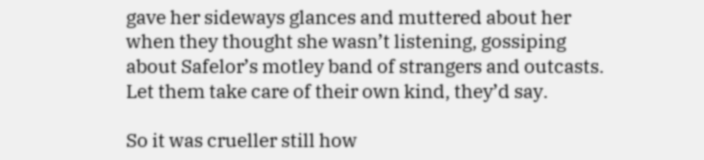gave her sideways glances and muttered about her when they thought she wasn’t listening, gossiping about Safelor’s motley band of strangers and outcasts. Let them take care of their own kind, they’d say.

So it was crueller still how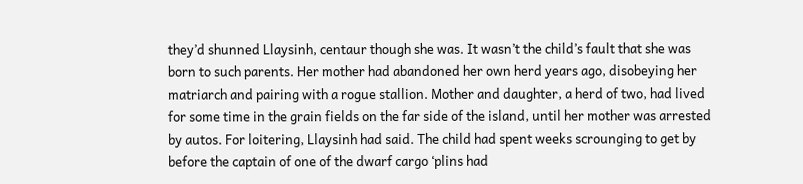they’d shunned Llaysinh, centaur though she was. It wasn’t the child’s fault that she was born to such parents. Her mother had abandoned her own herd years ago, disobeying her matriarch and pairing with a rogue stallion. Mother and daughter, a herd of two, had lived for some time in the grain fields on the far side of the island, until her mother was arrested by autos. For loitering, Llaysinh had said. The child had spent weeks scrounging to get by before the captain of one of the dwarf cargo ‘plins had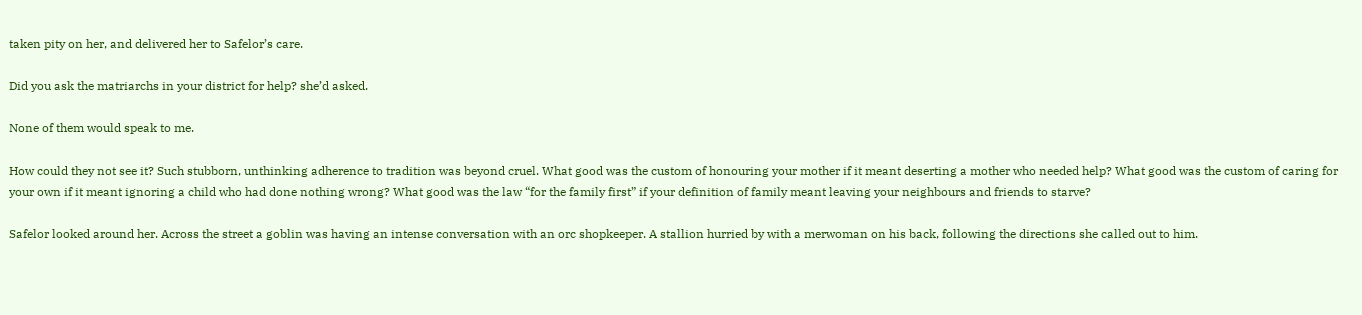taken pity on her, and delivered her to Safelor’s care.

Did you ask the matriarchs in your district for help? she’d asked.

None of them would speak to me.

How could they not see it? Such stubborn, unthinking adherence to tradition was beyond cruel. What good was the custom of honouring your mother if it meant deserting a mother who needed help? What good was the custom of caring for your own if it meant ignoring a child who had done nothing wrong? What good was the law “for the family first” if your definition of family meant leaving your neighbours and friends to starve?

Safelor looked around her. Across the street a goblin was having an intense conversation with an orc shopkeeper. A stallion hurried by with a merwoman on his back, following the directions she called out to him.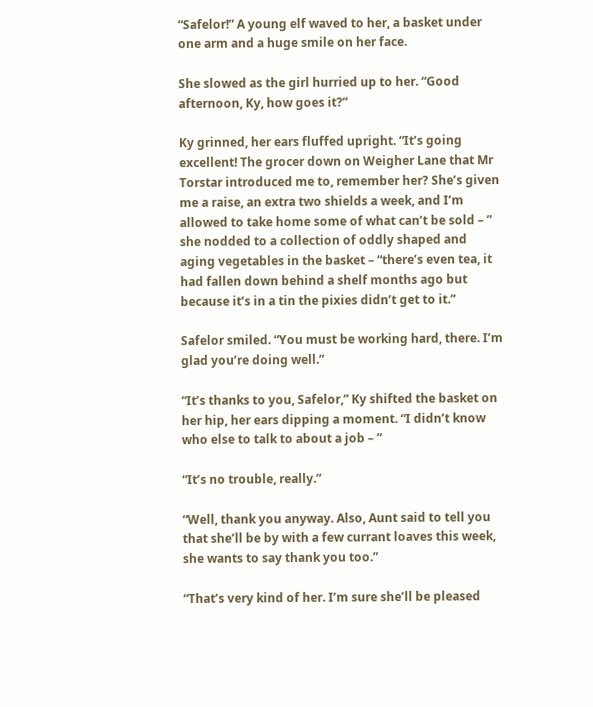“Safelor!” A young elf waved to her, a basket under one arm and a huge smile on her face.

She slowed as the girl hurried up to her. “Good afternoon, Ky, how goes it?”

Ky grinned, her ears fluffed upright. “It’s going excellent! The grocer down on Weigher Lane that Mr Torstar introduced me to, remember her? She’s given me a raise, an extra two shields a week, and I’m allowed to take home some of what can’t be sold – ” she nodded to a collection of oddly shaped and aging vegetables in the basket – “there’s even tea, it had fallen down behind a shelf months ago but because it’s in a tin the pixies didn’t get to it.”

Safelor smiled. “You must be working hard, there. I’m glad you’re doing well.”

“It’s thanks to you, Safelor,” Ky shifted the basket on her hip, her ears dipping a moment. “I didn’t know who else to talk to about a job – ”

“It’s no trouble, really.”

“Well, thank you anyway. Also, Aunt said to tell you that she’ll be by with a few currant loaves this week, she wants to say thank you too.”

“That’s very kind of her. I’m sure she’ll be pleased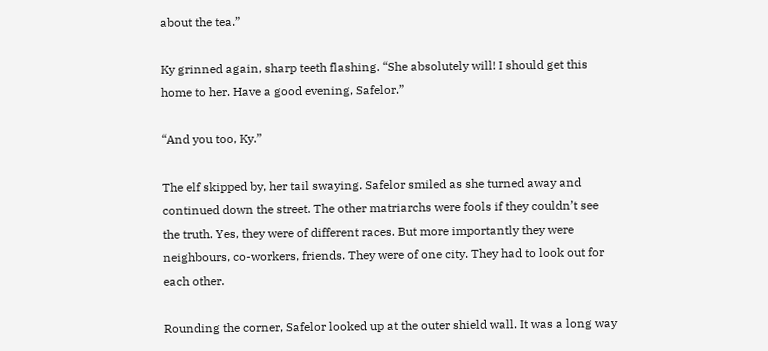about the tea.”

Ky grinned again, sharp teeth flashing. “She absolutely will! I should get this home to her. Have a good evening, Safelor.”

“And you too, Ky.”

The elf skipped by, her tail swaying. Safelor smiled as she turned away and continued down the street. The other matriarchs were fools if they couldn’t see the truth. Yes, they were of different races. But more importantly they were neighbours, co-workers, friends. They were of one city. They had to look out for each other.

Rounding the corner, Safelor looked up at the outer shield wall. It was a long way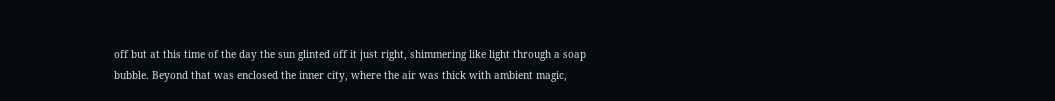off but at this time of the day the sun glinted off it just right, shimmering like light through a soap bubble. Beyond that was enclosed the inner city, where the air was thick with ambient magic,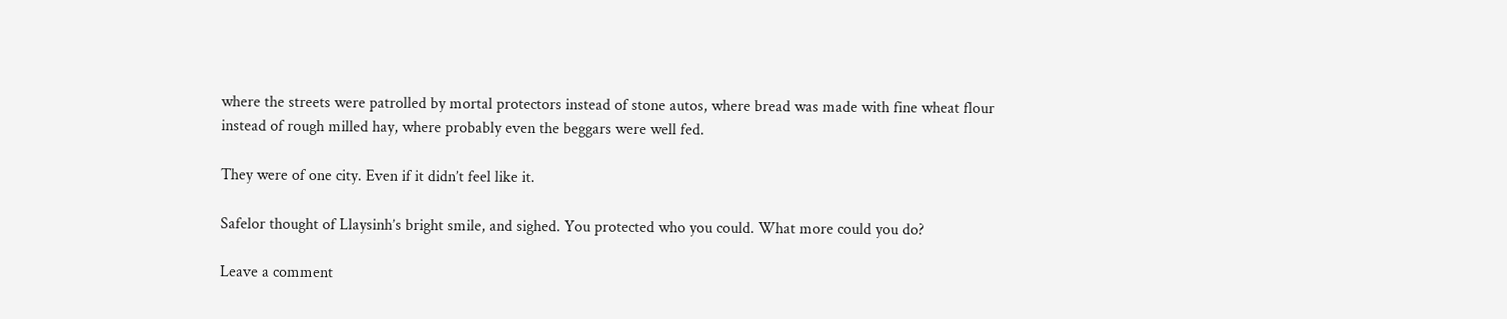where the streets were patrolled by mortal protectors instead of stone autos, where bread was made with fine wheat flour instead of rough milled hay, where probably even the beggars were well fed.

They were of one city. Even if it didn’t feel like it.

Safelor thought of Llaysinh’s bright smile, and sighed. You protected who you could. What more could you do?

Leave a comment